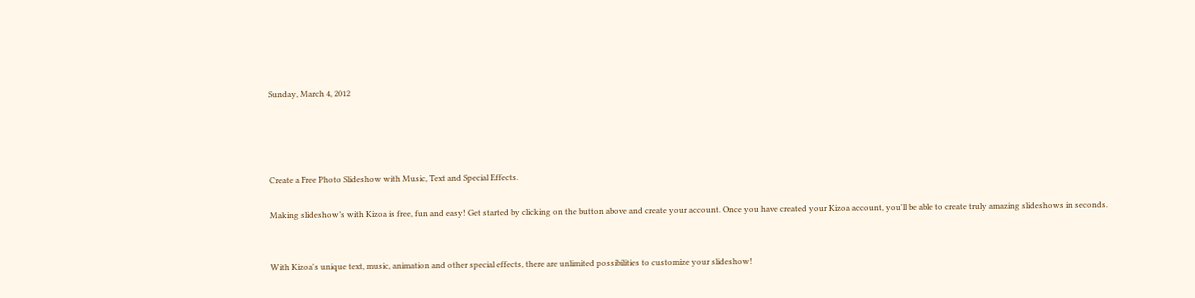Sunday, March 4, 2012




Create a Free Photo Slideshow with Music, Text and Special Effects.

Making slideshow’s with Kizoa is free, fun and easy! Get started by clicking on the button above and create your account. Once you have created your Kizoa account, you'll be able to create truly amazing slideshows in seconds.


With Kizoa's unique text, music, animation and other special effects, there are unlimited possibilities to customize your slideshow!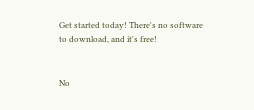Get started today! There's no software to download, and it's free!


No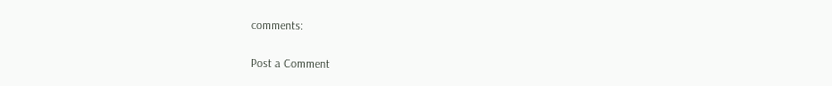comments:

Post a Comment